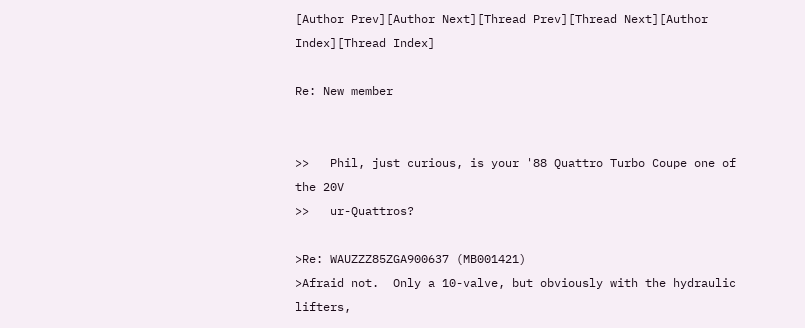[Author Prev][Author Next][Thread Prev][Thread Next][Author Index][Thread Index]

Re: New member


>>   Phil, just curious, is your '88 Quattro Turbo Coupe one of the 20V
>>   ur-Quattros?

>Re: WAUZZZ85ZGA900637 (MB001421)
>Afraid not.  Only a 10-valve, but obviously with the hydraulic lifters,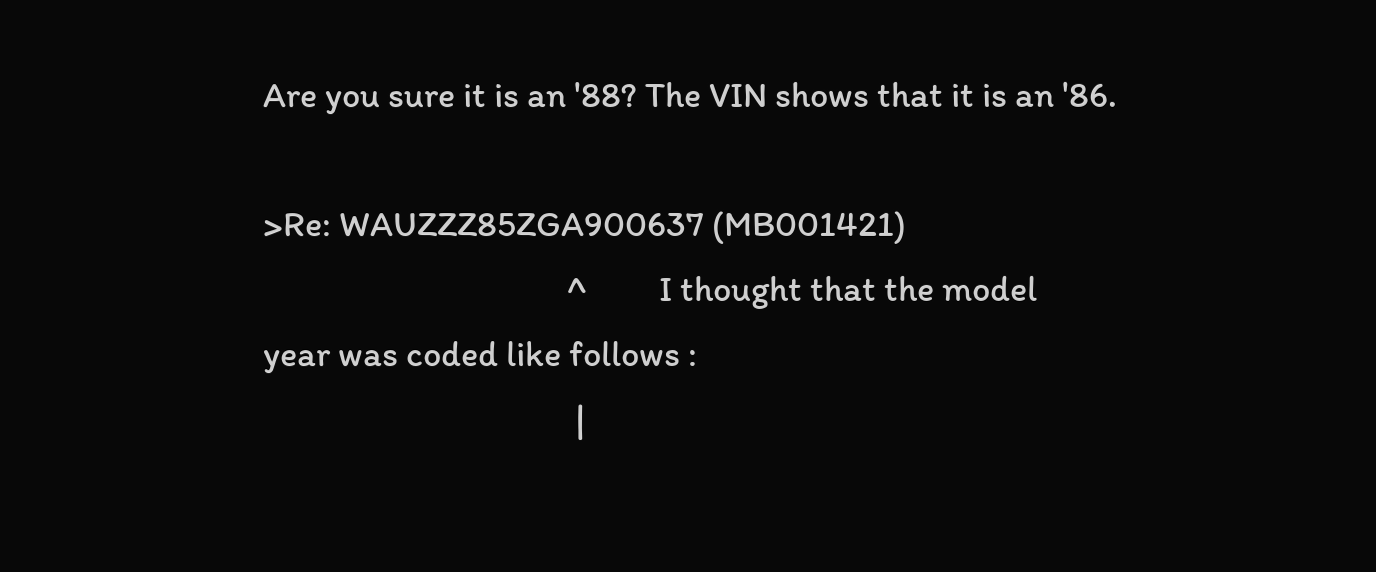Are you sure it is an '88? The VIN shows that it is an '86.

>Re: WAUZZZ85ZGA900637 (MB001421)
                                      ^         I thought that the model
year was coded like follows :
                                       |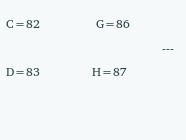C=82              G=86
                                       ---   D=83             H=87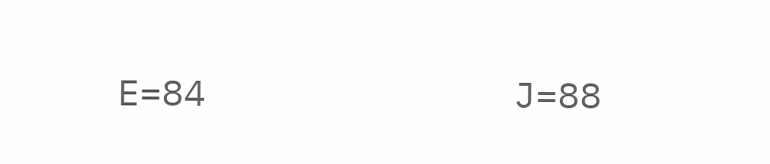E=84              J=88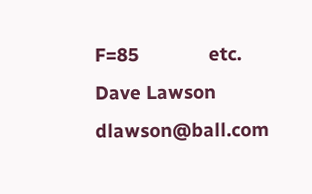F=85              etc.
Dave Lawson  dlawson@ball.com